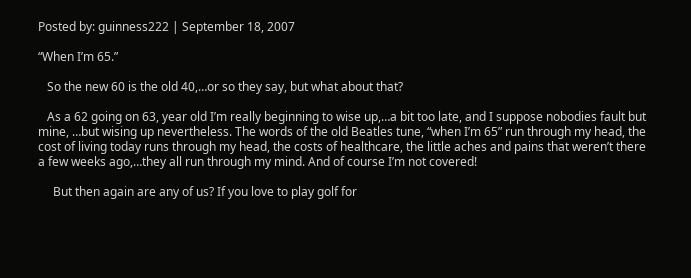Posted by: guinness222 | September 18, 2007

“When I’m 65.”

   So the new 60 is the old 40,…or so they say, but what about that?

   As a 62 going on 63, year old I’m really beginning to wise up,…a bit too late, and I suppose nobodies fault but mine, …but wising up nevertheless. The words of the old Beatles tune, “when I’m 65” run through my head, the cost of living today runs through my head, the costs of healthcare, the little aches and pains that weren’t there a few weeks ago,…they all run through my mind. And of course I’m not covered!

     But then again are any of us? If you love to play golf for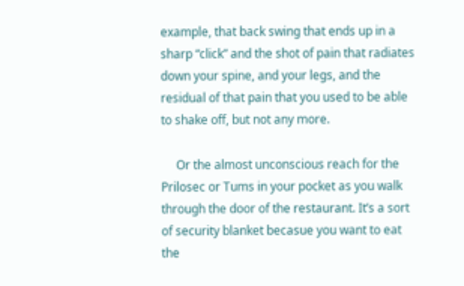example, that back swing that ends up in a sharp “click” and the shot of pain that radiates down your spine, and your legs, and the residual of that pain that you used to be able to shake off, but not any more.

     Or the almost unconscious reach for the Prilosec or Tums in your pocket as you walk through the door of the restaurant. It’s a sort of security blanket becasue you want to eat the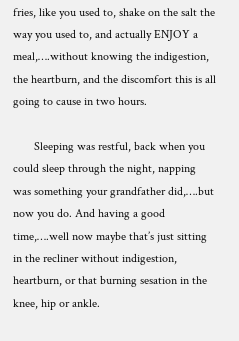fries, like you used to, shake on the salt the way you used to, and actually ENJOY a meal,….without knowing the indigestion, the heartburn, and the discomfort this is all going to cause in two hours.

       Sleeping was restful, back when you could sleep through the night, napping was something your grandfather did,….but now you do. And having a good time,….well now maybe that’s just sitting in the recliner without indigestion, heartburn, or that burning sesation in the knee, hip or ankle.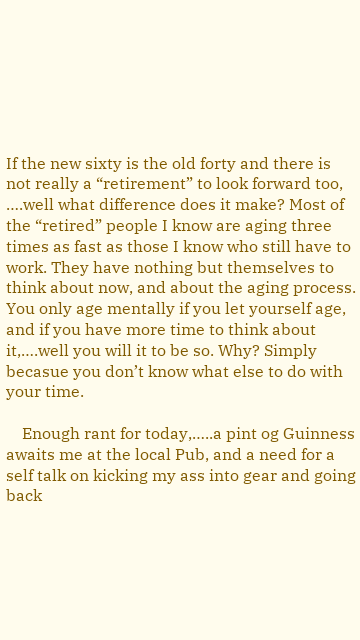If the new sixty is the old forty and there is not really a “retirement” to look forward too, ….well what difference does it make? Most of the “retired” people I know are aging three times as fast as those I know who still have to work. They have nothing but themselves to think about now, and about the aging process. You only age mentally if you let yourself age, and if you have more time to think about it,….well you will it to be so. Why? Simply becasue you don’t know what else to do with your time.

    Enough rant for today,…..a pint og Guinness awaits me at the local Pub, and a need for a self talk on kicking my ass into gear and going back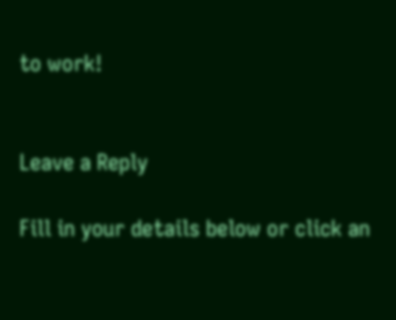to work!


Leave a Reply

Fill in your details below or click an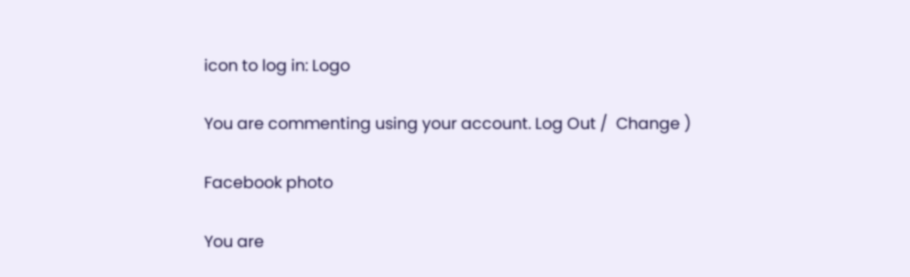icon to log in: Logo

You are commenting using your account. Log Out /  Change )

Facebook photo

You are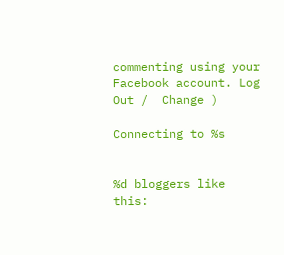commenting using your Facebook account. Log Out /  Change )

Connecting to %s


%d bloggers like this: